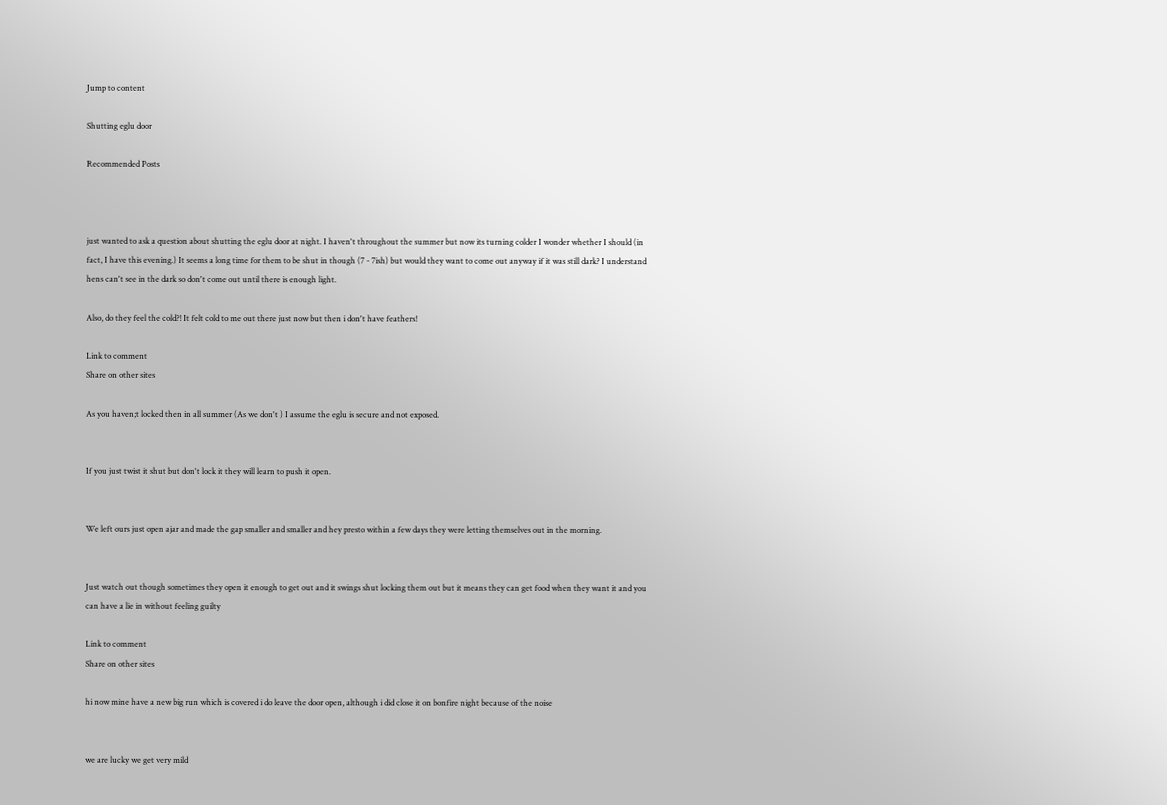Jump to content

Shutting eglu door

Recommended Posts



just wanted to ask a question about shutting the eglu door at night. I haven't throughout the summer but now its turning colder I wonder whether I should (in fact, I have this evening.) It seems a long time for them to be shut in though (7 - 7ish) but would they want to come out anyway if it was still dark? I understand hens can't see in the dark so don't come out until there is enough light.

Also, do they feel the cold?! It felt cold to me out there just now but then i don't have feathers!

Link to comment
Share on other sites

As you haven;t locked then in all summer (As we don't ) I assume the eglu is secure and not exposed.


If you just twist it shut but don't lock it they will learn to push it open.


We left ours just open ajar and made the gap smaller and smaller and hey presto within a few days they were letting themselves out in the morning.


Just watch out though sometimes they open it enough to get out and it swings shut locking them out but it means they can get food when they want it and you can have a lie in without feeling guilty

Link to comment
Share on other sites

hi now mine have a new big run which is covered i do leave the door open, although i did close it on bonfire night because of the noise


we are lucky we get very mild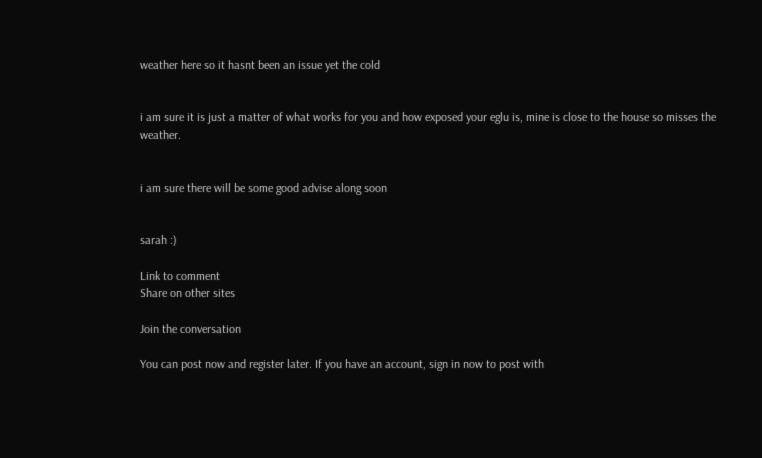weather here so it hasnt been an issue yet the cold


i am sure it is just a matter of what works for you and how exposed your eglu is, mine is close to the house so misses the weather.


i am sure there will be some good advise along soon


sarah :)

Link to comment
Share on other sites

Join the conversation

You can post now and register later. If you have an account, sign in now to post with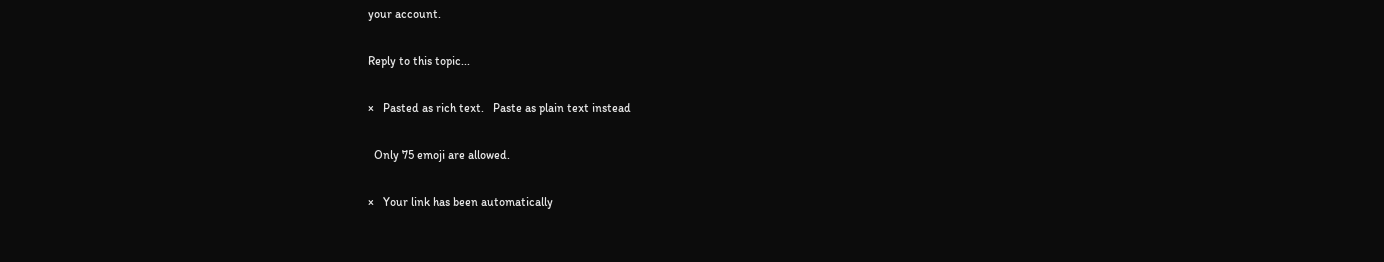your account.

Reply to this topic...

×   Pasted as rich text.   Paste as plain text instead

  Only 75 emoji are allowed.

×   Your link has been automatically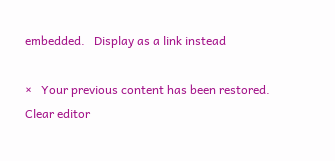embedded.   Display as a link instead

×   Your previous content has been restored.   Clear editor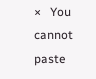×   You cannot paste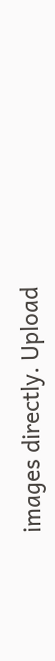images directly. Upload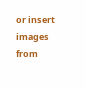or insert images from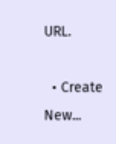URL.

  • Create New...